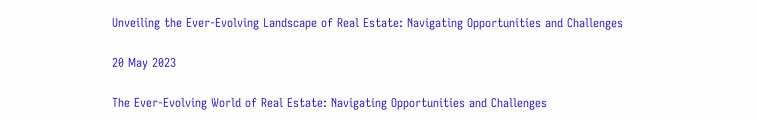Unveiling the Ever-Evolving Landscape of Real Estate: Navigating Opportunities and Challenges

20 May 2023

The Ever-Evolving World of Real Estate: Navigating Opportunities and Challenges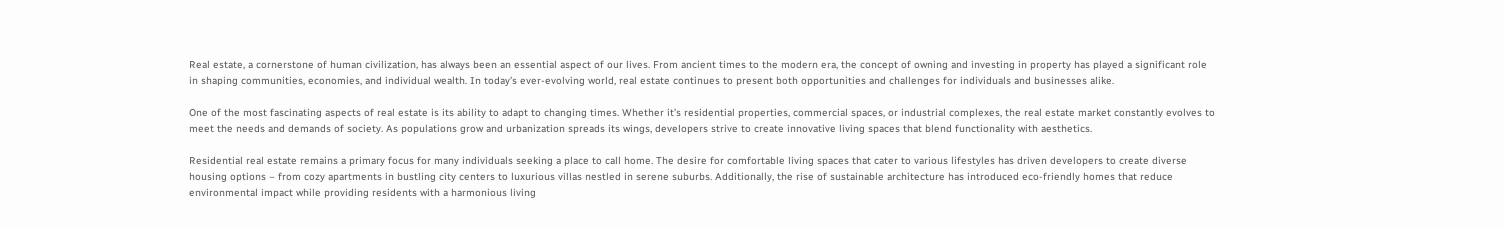Real estate, a cornerstone of human civilization, has always been an essential aspect of our lives. From ancient times to the modern era, the concept of owning and investing in property has played a significant role in shaping communities, economies, and individual wealth. In today’s ever-evolving world, real estate continues to present both opportunities and challenges for individuals and businesses alike.

One of the most fascinating aspects of real estate is its ability to adapt to changing times. Whether it’s residential properties, commercial spaces, or industrial complexes, the real estate market constantly evolves to meet the needs and demands of society. As populations grow and urbanization spreads its wings, developers strive to create innovative living spaces that blend functionality with aesthetics.

Residential real estate remains a primary focus for many individuals seeking a place to call home. The desire for comfortable living spaces that cater to various lifestyles has driven developers to create diverse housing options – from cozy apartments in bustling city centers to luxurious villas nestled in serene suburbs. Additionally, the rise of sustainable architecture has introduced eco-friendly homes that reduce environmental impact while providing residents with a harmonious living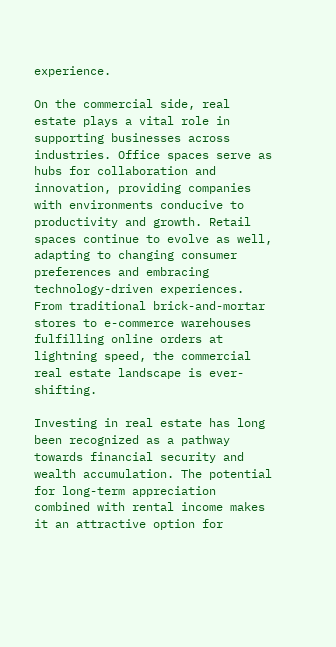experience.

On the commercial side, real estate plays a vital role in supporting businesses across industries. Office spaces serve as hubs for collaboration and innovation, providing companies with environments conducive to productivity and growth. Retail spaces continue to evolve as well, adapting to changing consumer preferences and embracing technology-driven experiences. From traditional brick-and-mortar stores to e-commerce warehouses fulfilling online orders at lightning speed, the commercial real estate landscape is ever-shifting.

Investing in real estate has long been recognized as a pathway towards financial security and wealth accumulation. The potential for long-term appreciation combined with rental income makes it an attractive option for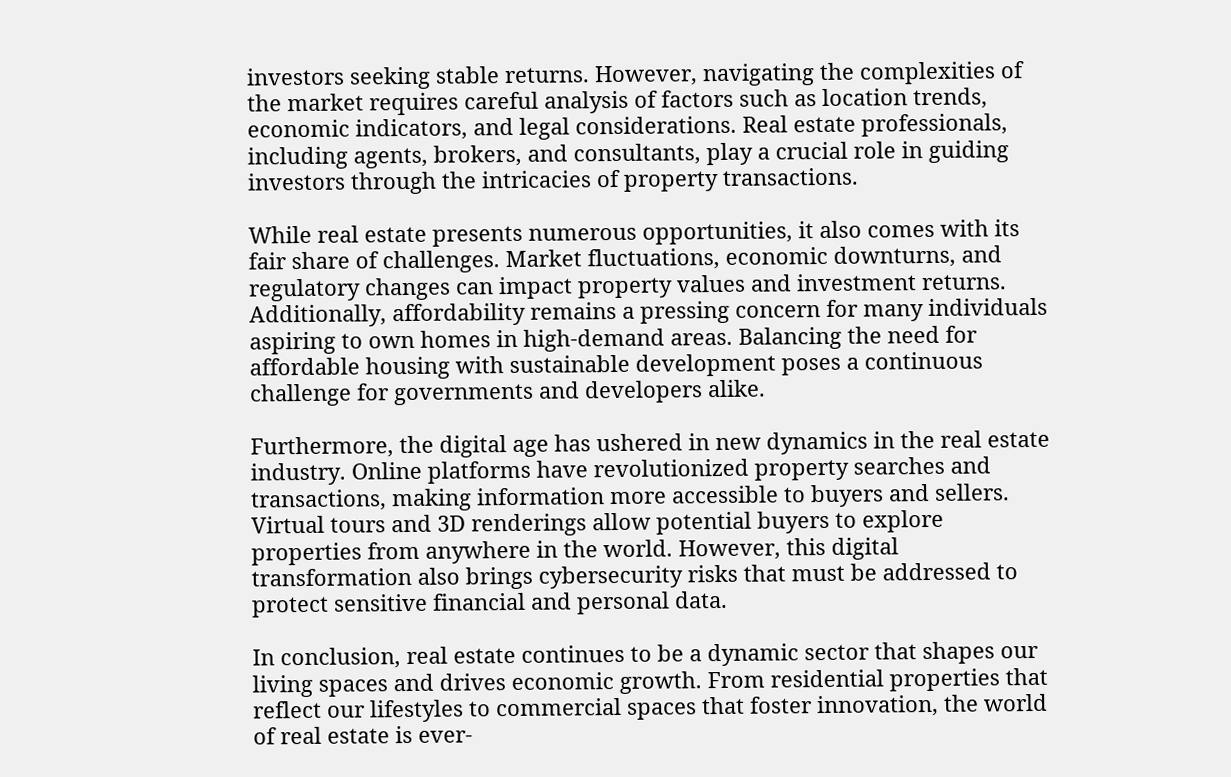investors seeking stable returns. However, navigating the complexities of the market requires careful analysis of factors such as location trends, economic indicators, and legal considerations. Real estate professionals, including agents, brokers, and consultants, play a crucial role in guiding investors through the intricacies of property transactions.

While real estate presents numerous opportunities, it also comes with its fair share of challenges. Market fluctuations, economic downturns, and regulatory changes can impact property values and investment returns. Additionally, affordability remains a pressing concern for many individuals aspiring to own homes in high-demand areas. Balancing the need for affordable housing with sustainable development poses a continuous challenge for governments and developers alike.

Furthermore, the digital age has ushered in new dynamics in the real estate industry. Online platforms have revolutionized property searches and transactions, making information more accessible to buyers and sellers. Virtual tours and 3D renderings allow potential buyers to explore properties from anywhere in the world. However, this digital transformation also brings cybersecurity risks that must be addressed to protect sensitive financial and personal data.

In conclusion, real estate continues to be a dynamic sector that shapes our living spaces and drives economic growth. From residential properties that reflect our lifestyles to commercial spaces that foster innovation, the world of real estate is ever-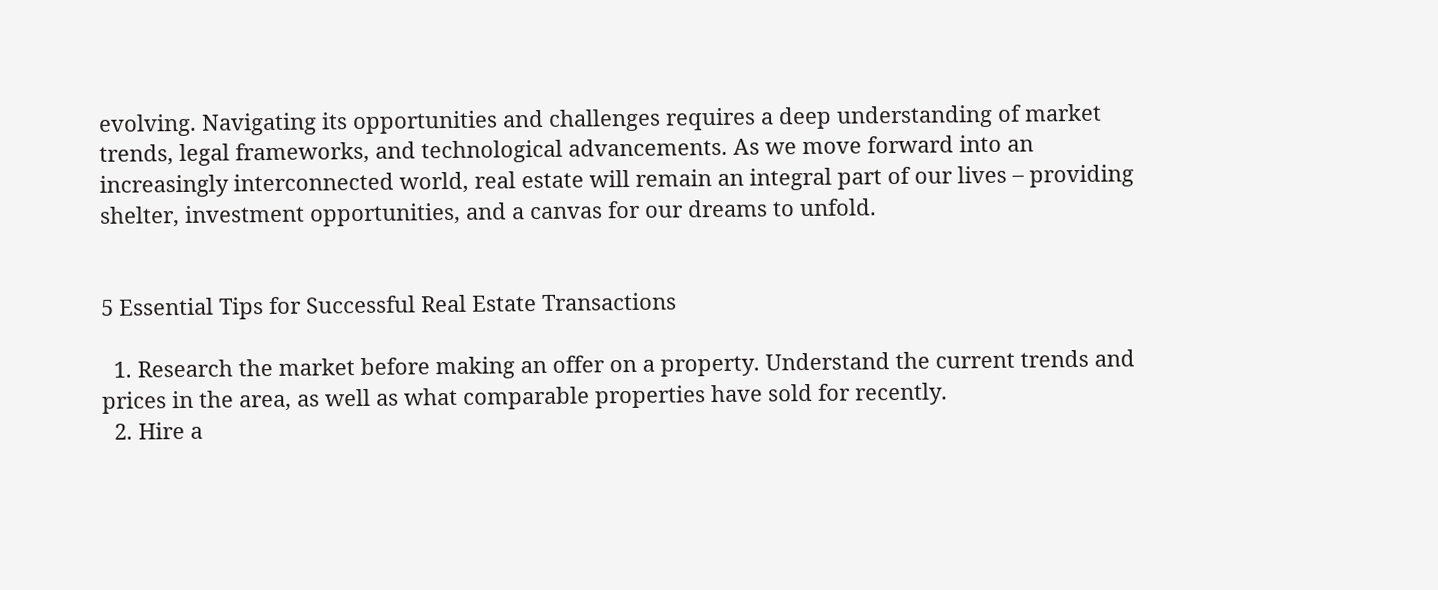evolving. Navigating its opportunities and challenges requires a deep understanding of market trends, legal frameworks, and technological advancements. As we move forward into an increasingly interconnected world, real estate will remain an integral part of our lives – providing shelter, investment opportunities, and a canvas for our dreams to unfold.


5 Essential Tips for Successful Real Estate Transactions

  1. Research the market before making an offer on a property. Understand the current trends and prices in the area, as well as what comparable properties have sold for recently.
  2. Hire a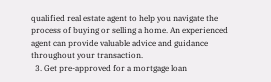qualified real estate agent to help you navigate the process of buying or selling a home. An experienced agent can provide valuable advice and guidance throughout your transaction.
  3. Get pre-approved for a mortgage loan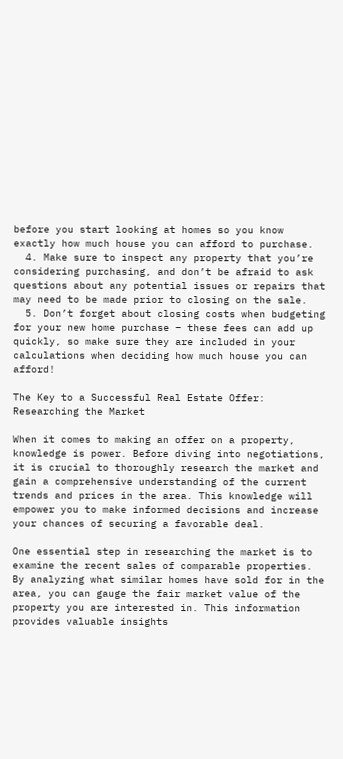before you start looking at homes so you know exactly how much house you can afford to purchase.
  4. Make sure to inspect any property that you’re considering purchasing, and don’t be afraid to ask questions about any potential issues or repairs that may need to be made prior to closing on the sale.
  5. Don’t forget about closing costs when budgeting for your new home purchase – these fees can add up quickly, so make sure they are included in your calculations when deciding how much house you can afford!

The Key to a Successful Real Estate Offer: Researching the Market

When it comes to making an offer on a property, knowledge is power. Before diving into negotiations, it is crucial to thoroughly research the market and gain a comprehensive understanding of the current trends and prices in the area. This knowledge will empower you to make informed decisions and increase your chances of securing a favorable deal.

One essential step in researching the market is to examine the recent sales of comparable properties. By analyzing what similar homes have sold for in the area, you can gauge the fair market value of the property you are interested in. This information provides valuable insights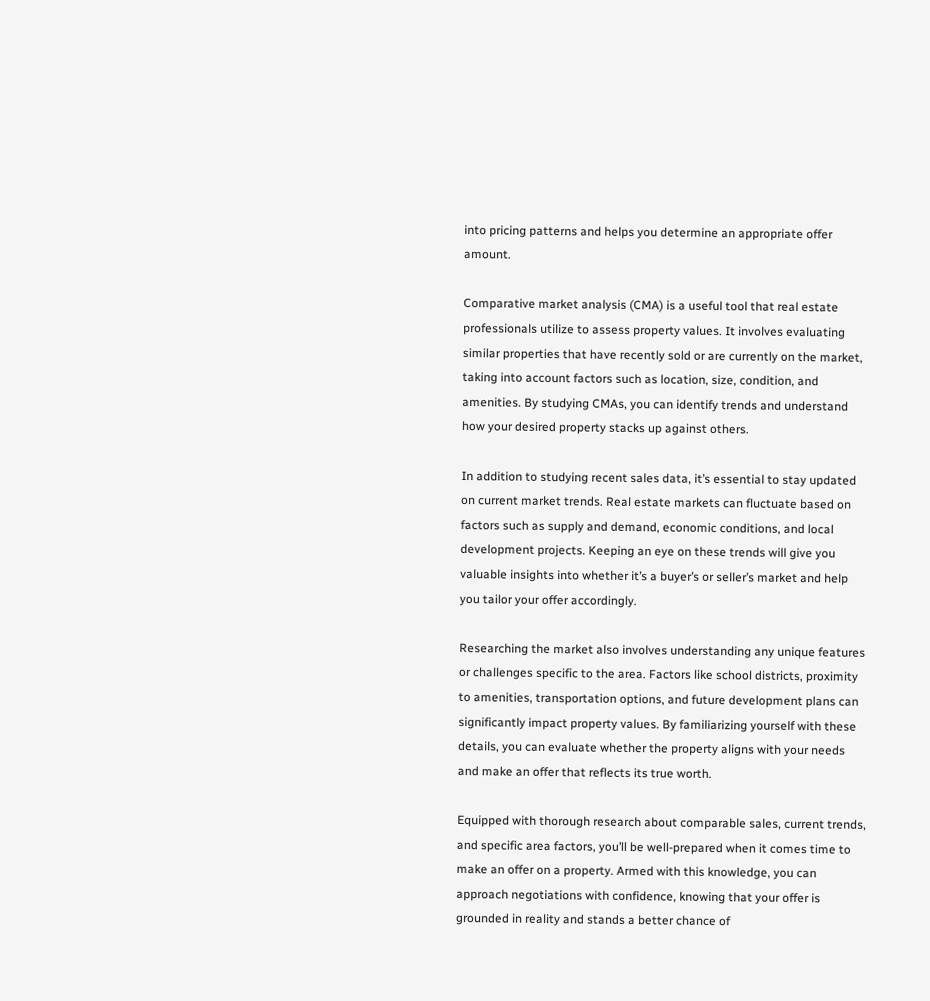into pricing patterns and helps you determine an appropriate offer amount.

Comparative market analysis (CMA) is a useful tool that real estate professionals utilize to assess property values. It involves evaluating similar properties that have recently sold or are currently on the market, taking into account factors such as location, size, condition, and amenities. By studying CMAs, you can identify trends and understand how your desired property stacks up against others.

In addition to studying recent sales data, it’s essential to stay updated on current market trends. Real estate markets can fluctuate based on factors such as supply and demand, economic conditions, and local development projects. Keeping an eye on these trends will give you valuable insights into whether it’s a buyer’s or seller’s market and help you tailor your offer accordingly.

Researching the market also involves understanding any unique features or challenges specific to the area. Factors like school districts, proximity to amenities, transportation options, and future development plans can significantly impact property values. By familiarizing yourself with these details, you can evaluate whether the property aligns with your needs and make an offer that reflects its true worth.

Equipped with thorough research about comparable sales, current trends, and specific area factors, you’ll be well-prepared when it comes time to make an offer on a property. Armed with this knowledge, you can approach negotiations with confidence, knowing that your offer is grounded in reality and stands a better chance of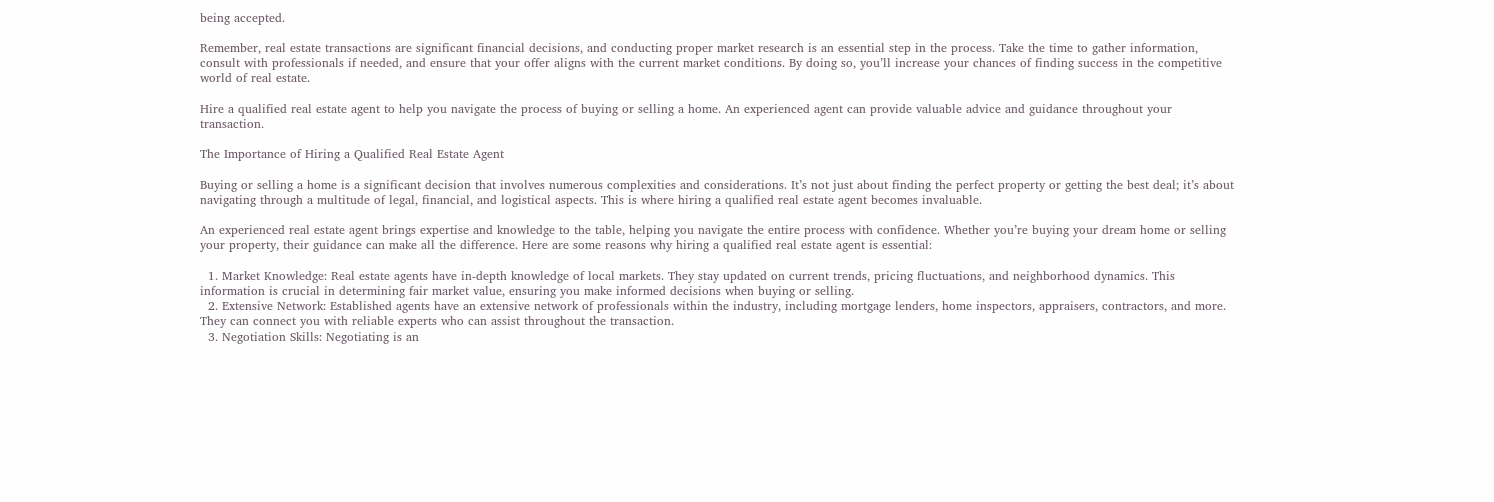being accepted.

Remember, real estate transactions are significant financial decisions, and conducting proper market research is an essential step in the process. Take the time to gather information, consult with professionals if needed, and ensure that your offer aligns with the current market conditions. By doing so, you’ll increase your chances of finding success in the competitive world of real estate.

Hire a qualified real estate agent to help you navigate the process of buying or selling a home. An experienced agent can provide valuable advice and guidance throughout your transaction.

The Importance of Hiring a Qualified Real Estate Agent

Buying or selling a home is a significant decision that involves numerous complexities and considerations. It’s not just about finding the perfect property or getting the best deal; it’s about navigating through a multitude of legal, financial, and logistical aspects. This is where hiring a qualified real estate agent becomes invaluable.

An experienced real estate agent brings expertise and knowledge to the table, helping you navigate the entire process with confidence. Whether you’re buying your dream home or selling your property, their guidance can make all the difference. Here are some reasons why hiring a qualified real estate agent is essential:

  1. Market Knowledge: Real estate agents have in-depth knowledge of local markets. They stay updated on current trends, pricing fluctuations, and neighborhood dynamics. This information is crucial in determining fair market value, ensuring you make informed decisions when buying or selling.
  2. Extensive Network: Established agents have an extensive network of professionals within the industry, including mortgage lenders, home inspectors, appraisers, contractors, and more. They can connect you with reliable experts who can assist throughout the transaction.
  3. Negotiation Skills: Negotiating is an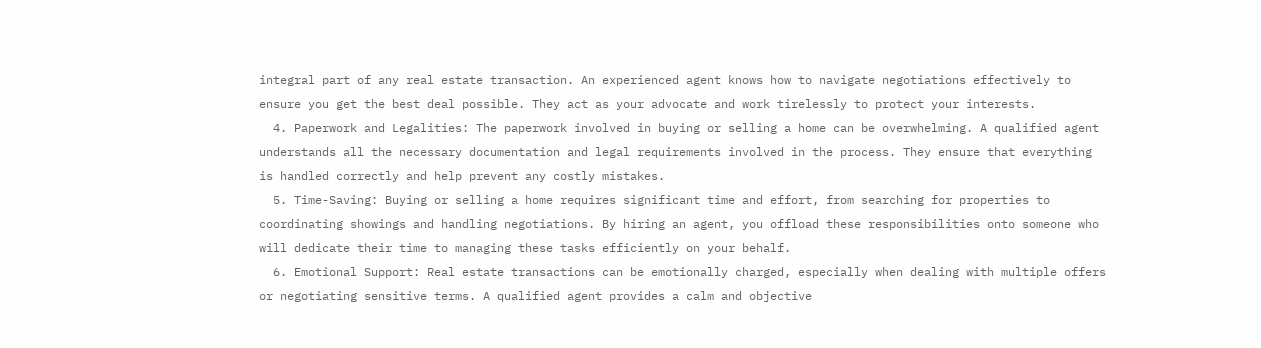integral part of any real estate transaction. An experienced agent knows how to navigate negotiations effectively to ensure you get the best deal possible. They act as your advocate and work tirelessly to protect your interests.
  4. Paperwork and Legalities: The paperwork involved in buying or selling a home can be overwhelming. A qualified agent understands all the necessary documentation and legal requirements involved in the process. They ensure that everything is handled correctly and help prevent any costly mistakes.
  5. Time-Saving: Buying or selling a home requires significant time and effort, from searching for properties to coordinating showings and handling negotiations. By hiring an agent, you offload these responsibilities onto someone who will dedicate their time to managing these tasks efficiently on your behalf.
  6. Emotional Support: Real estate transactions can be emotionally charged, especially when dealing with multiple offers or negotiating sensitive terms. A qualified agent provides a calm and objective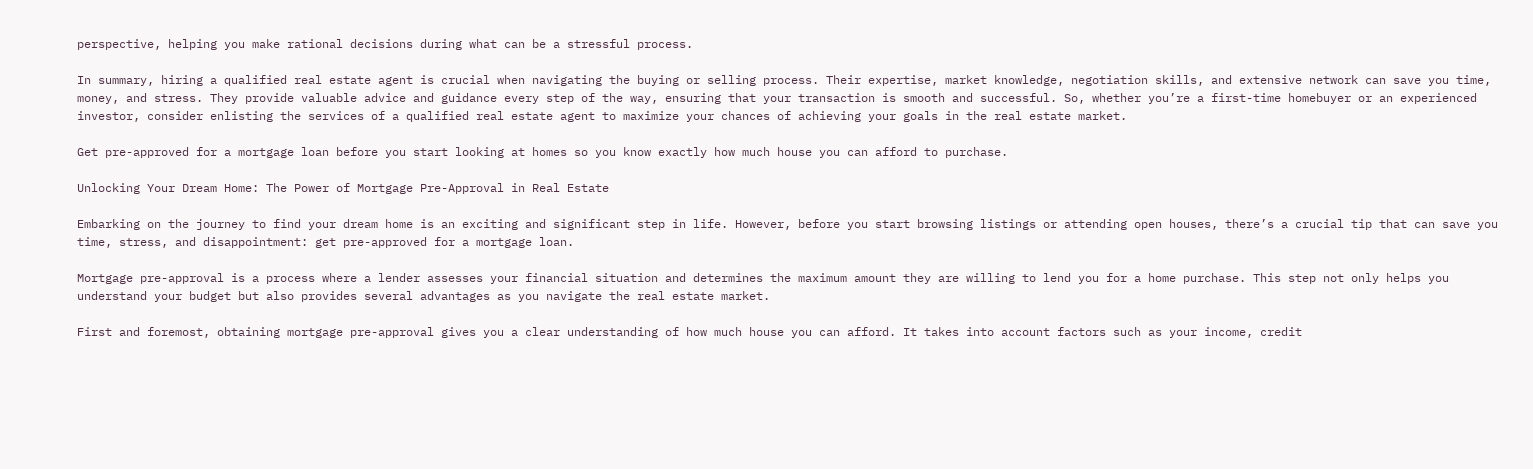perspective, helping you make rational decisions during what can be a stressful process.

In summary, hiring a qualified real estate agent is crucial when navigating the buying or selling process. Their expertise, market knowledge, negotiation skills, and extensive network can save you time, money, and stress. They provide valuable advice and guidance every step of the way, ensuring that your transaction is smooth and successful. So, whether you’re a first-time homebuyer or an experienced investor, consider enlisting the services of a qualified real estate agent to maximize your chances of achieving your goals in the real estate market.

Get pre-approved for a mortgage loan before you start looking at homes so you know exactly how much house you can afford to purchase.

Unlocking Your Dream Home: The Power of Mortgage Pre-Approval in Real Estate

Embarking on the journey to find your dream home is an exciting and significant step in life. However, before you start browsing listings or attending open houses, there’s a crucial tip that can save you time, stress, and disappointment: get pre-approved for a mortgage loan.

Mortgage pre-approval is a process where a lender assesses your financial situation and determines the maximum amount they are willing to lend you for a home purchase. This step not only helps you understand your budget but also provides several advantages as you navigate the real estate market.

First and foremost, obtaining mortgage pre-approval gives you a clear understanding of how much house you can afford. It takes into account factors such as your income, credit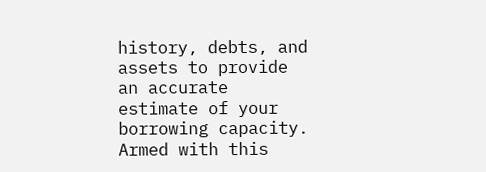history, debts, and assets to provide an accurate estimate of your borrowing capacity. Armed with this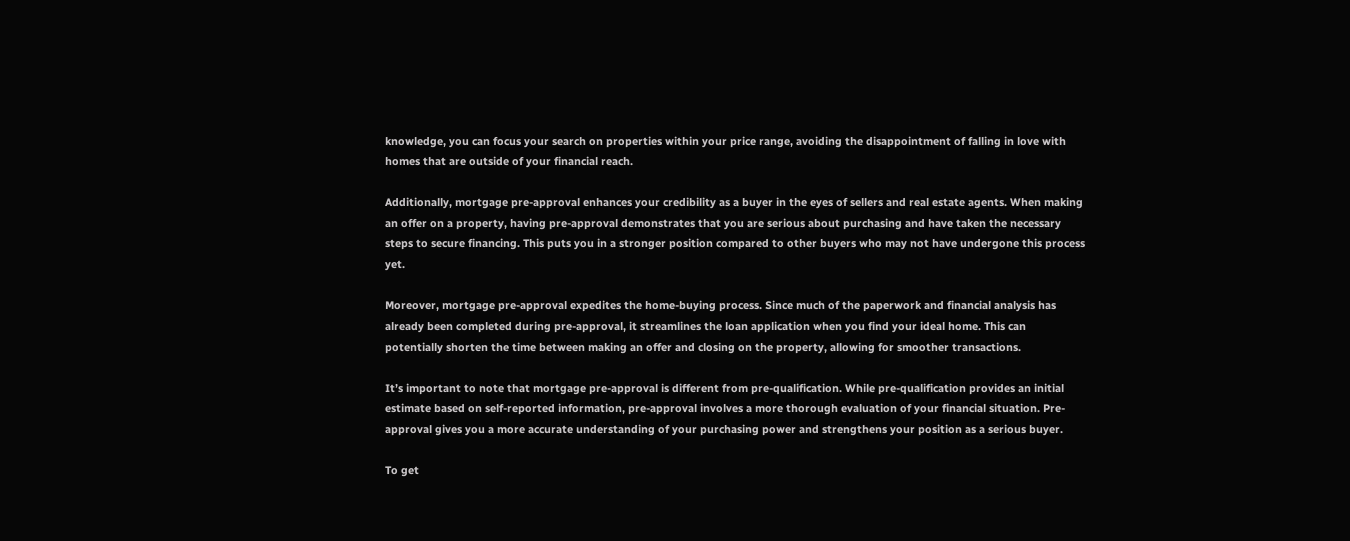knowledge, you can focus your search on properties within your price range, avoiding the disappointment of falling in love with homes that are outside of your financial reach.

Additionally, mortgage pre-approval enhances your credibility as a buyer in the eyes of sellers and real estate agents. When making an offer on a property, having pre-approval demonstrates that you are serious about purchasing and have taken the necessary steps to secure financing. This puts you in a stronger position compared to other buyers who may not have undergone this process yet.

Moreover, mortgage pre-approval expedites the home-buying process. Since much of the paperwork and financial analysis has already been completed during pre-approval, it streamlines the loan application when you find your ideal home. This can potentially shorten the time between making an offer and closing on the property, allowing for smoother transactions.

It’s important to note that mortgage pre-approval is different from pre-qualification. While pre-qualification provides an initial estimate based on self-reported information, pre-approval involves a more thorough evaluation of your financial situation. Pre-approval gives you a more accurate understanding of your purchasing power and strengthens your position as a serious buyer.

To get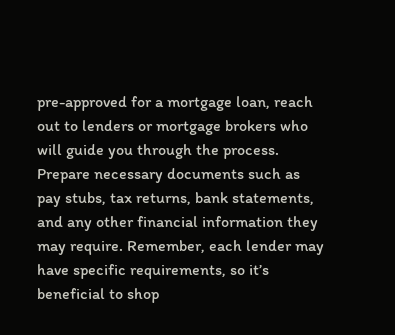pre-approved for a mortgage loan, reach out to lenders or mortgage brokers who will guide you through the process. Prepare necessary documents such as pay stubs, tax returns, bank statements, and any other financial information they may require. Remember, each lender may have specific requirements, so it’s beneficial to shop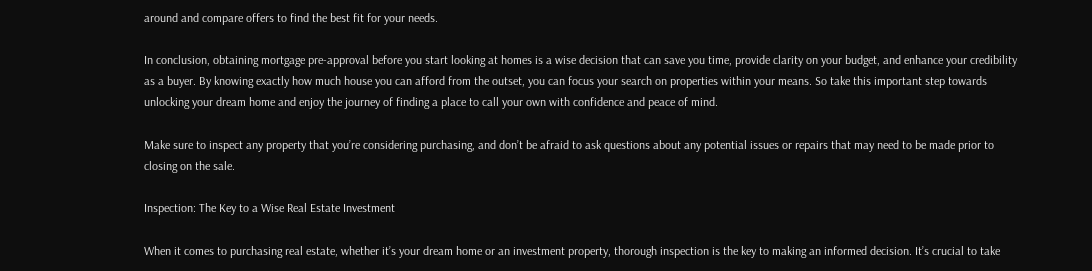around and compare offers to find the best fit for your needs.

In conclusion, obtaining mortgage pre-approval before you start looking at homes is a wise decision that can save you time, provide clarity on your budget, and enhance your credibility as a buyer. By knowing exactly how much house you can afford from the outset, you can focus your search on properties within your means. So take this important step towards unlocking your dream home and enjoy the journey of finding a place to call your own with confidence and peace of mind.

Make sure to inspect any property that you’re considering purchasing, and don’t be afraid to ask questions about any potential issues or repairs that may need to be made prior to closing on the sale.

Inspection: The Key to a Wise Real Estate Investment

When it comes to purchasing real estate, whether it’s your dream home or an investment property, thorough inspection is the key to making an informed decision. It’s crucial to take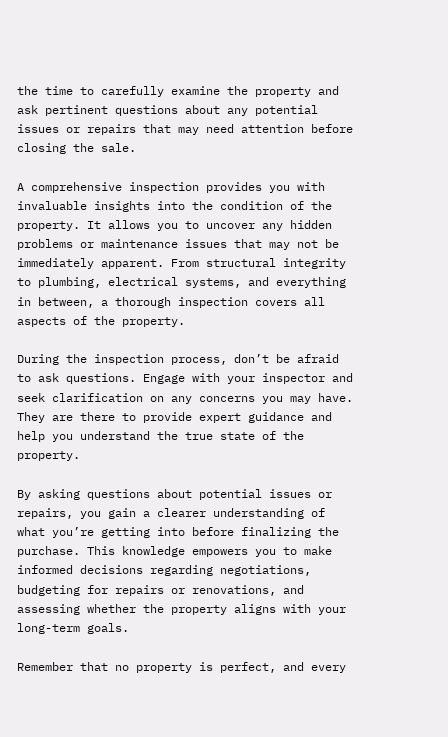the time to carefully examine the property and ask pertinent questions about any potential issues or repairs that may need attention before closing the sale.

A comprehensive inspection provides you with invaluable insights into the condition of the property. It allows you to uncover any hidden problems or maintenance issues that may not be immediately apparent. From structural integrity to plumbing, electrical systems, and everything in between, a thorough inspection covers all aspects of the property.

During the inspection process, don’t be afraid to ask questions. Engage with your inspector and seek clarification on any concerns you may have. They are there to provide expert guidance and help you understand the true state of the property.

By asking questions about potential issues or repairs, you gain a clearer understanding of what you’re getting into before finalizing the purchase. This knowledge empowers you to make informed decisions regarding negotiations, budgeting for repairs or renovations, and assessing whether the property aligns with your long-term goals.

Remember that no property is perfect, and every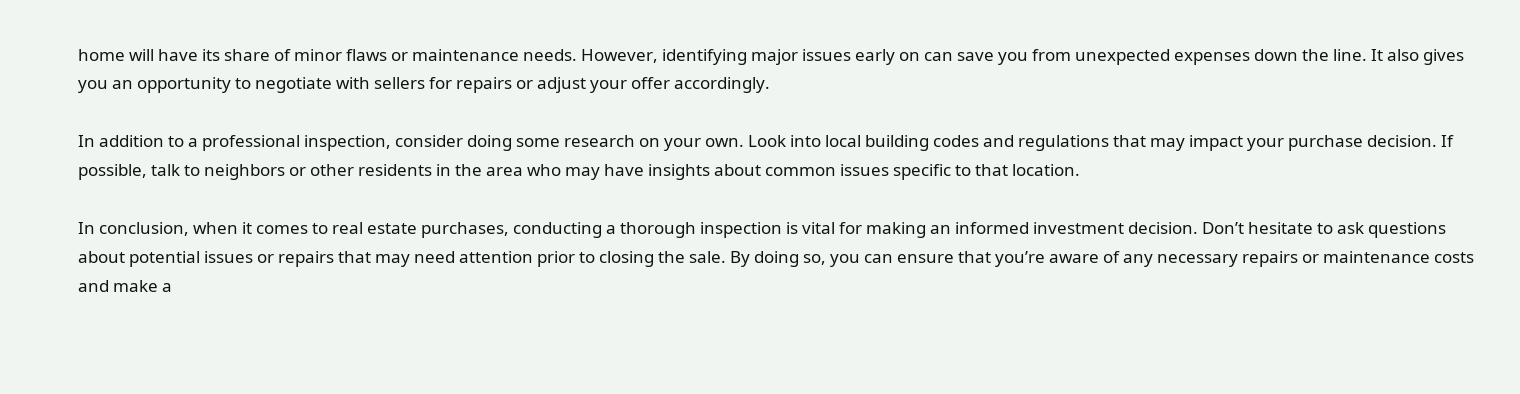home will have its share of minor flaws or maintenance needs. However, identifying major issues early on can save you from unexpected expenses down the line. It also gives you an opportunity to negotiate with sellers for repairs or adjust your offer accordingly.

In addition to a professional inspection, consider doing some research on your own. Look into local building codes and regulations that may impact your purchase decision. If possible, talk to neighbors or other residents in the area who may have insights about common issues specific to that location.

In conclusion, when it comes to real estate purchases, conducting a thorough inspection is vital for making an informed investment decision. Don’t hesitate to ask questions about potential issues or repairs that may need attention prior to closing the sale. By doing so, you can ensure that you’re aware of any necessary repairs or maintenance costs and make a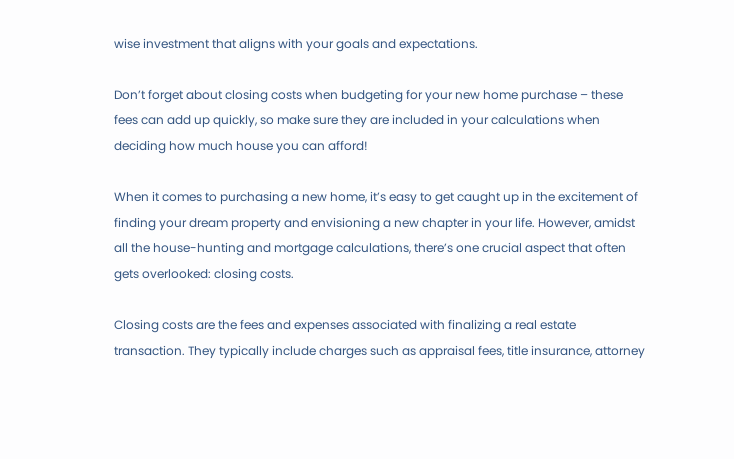wise investment that aligns with your goals and expectations.

Don’t forget about closing costs when budgeting for your new home purchase – these fees can add up quickly, so make sure they are included in your calculations when deciding how much house you can afford!

When it comes to purchasing a new home, it’s easy to get caught up in the excitement of finding your dream property and envisioning a new chapter in your life. However, amidst all the house-hunting and mortgage calculations, there’s one crucial aspect that often gets overlooked: closing costs.

Closing costs are the fees and expenses associated with finalizing a real estate transaction. They typically include charges such as appraisal fees, title insurance, attorney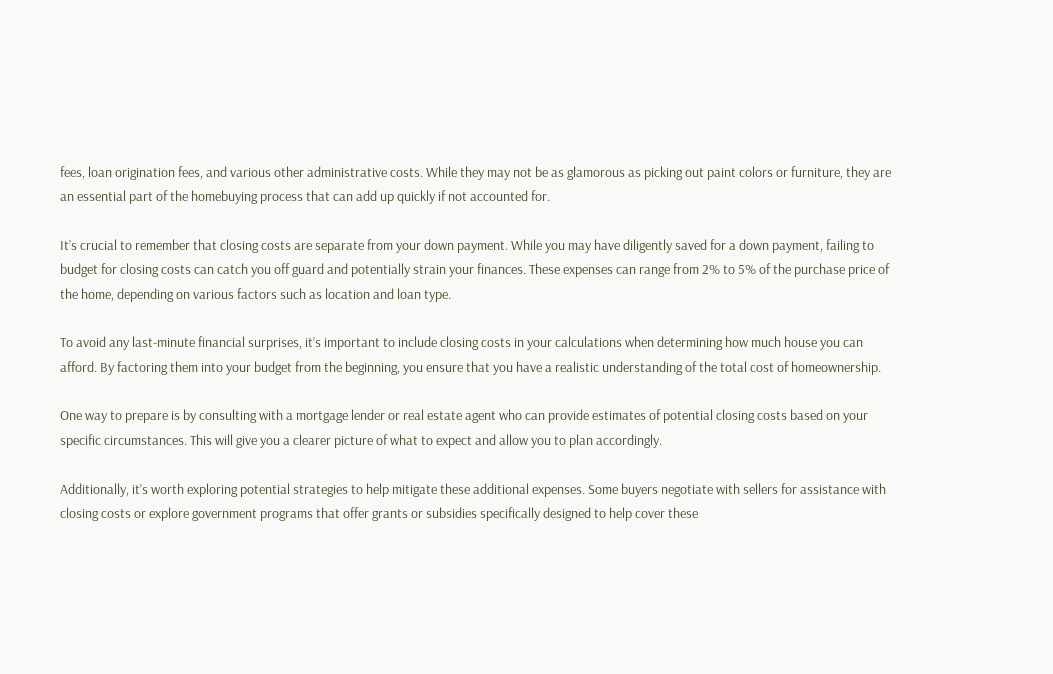fees, loan origination fees, and various other administrative costs. While they may not be as glamorous as picking out paint colors or furniture, they are an essential part of the homebuying process that can add up quickly if not accounted for.

It’s crucial to remember that closing costs are separate from your down payment. While you may have diligently saved for a down payment, failing to budget for closing costs can catch you off guard and potentially strain your finances. These expenses can range from 2% to 5% of the purchase price of the home, depending on various factors such as location and loan type.

To avoid any last-minute financial surprises, it’s important to include closing costs in your calculations when determining how much house you can afford. By factoring them into your budget from the beginning, you ensure that you have a realistic understanding of the total cost of homeownership.

One way to prepare is by consulting with a mortgage lender or real estate agent who can provide estimates of potential closing costs based on your specific circumstances. This will give you a clearer picture of what to expect and allow you to plan accordingly.

Additionally, it’s worth exploring potential strategies to help mitigate these additional expenses. Some buyers negotiate with sellers for assistance with closing costs or explore government programs that offer grants or subsidies specifically designed to help cover these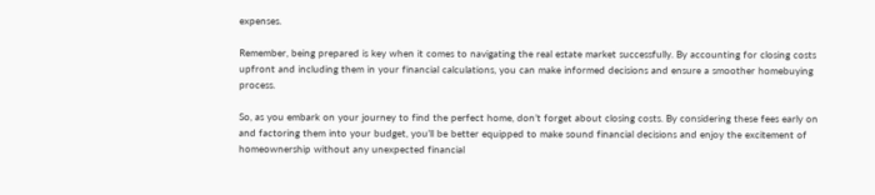expenses.

Remember, being prepared is key when it comes to navigating the real estate market successfully. By accounting for closing costs upfront and including them in your financial calculations, you can make informed decisions and ensure a smoother homebuying process.

So, as you embark on your journey to find the perfect home, don’t forget about closing costs. By considering these fees early on and factoring them into your budget, you’ll be better equipped to make sound financial decisions and enjoy the excitement of homeownership without any unexpected financial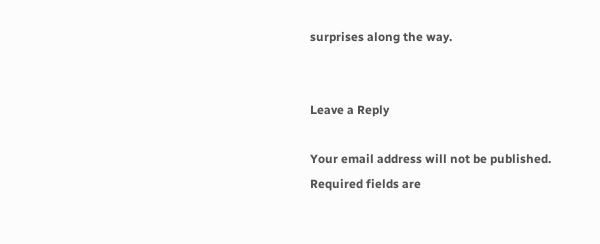surprises along the way.


Leave a Reply

Your email address will not be published. Required fields are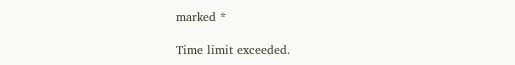marked *

Time limit exceeded.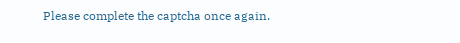Please complete the captcha once again.